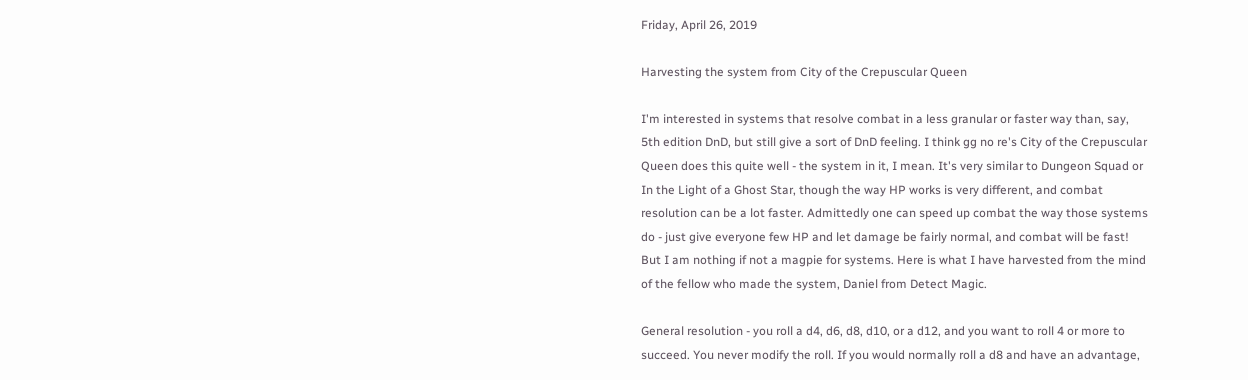Friday, April 26, 2019

Harvesting the system from City of the Crepuscular Queen

I'm interested in systems that resolve combat in a less granular or faster way than, say, 5th edition DnD, but still give a sort of DnD feeling. I think gg no re's City of the Crepuscular Queen does this quite well - the system in it, I mean. It's very similar to Dungeon Squad or In the Light of a Ghost Star, though the way HP works is very different, and combat resolution can be a lot faster. Admittedly one can speed up combat the way those systems do - just give everyone few HP and let damage be fairly normal, and combat will be fast! But I am nothing if not a magpie for systems. Here is what I have harvested from the mind of the fellow who made the system, Daniel from Detect Magic.

General resolution - you roll a d4, d6, d8, d10, or a d12, and you want to roll 4 or more to succeed. You never modify the roll. If you would normally roll a d8 and have an advantage,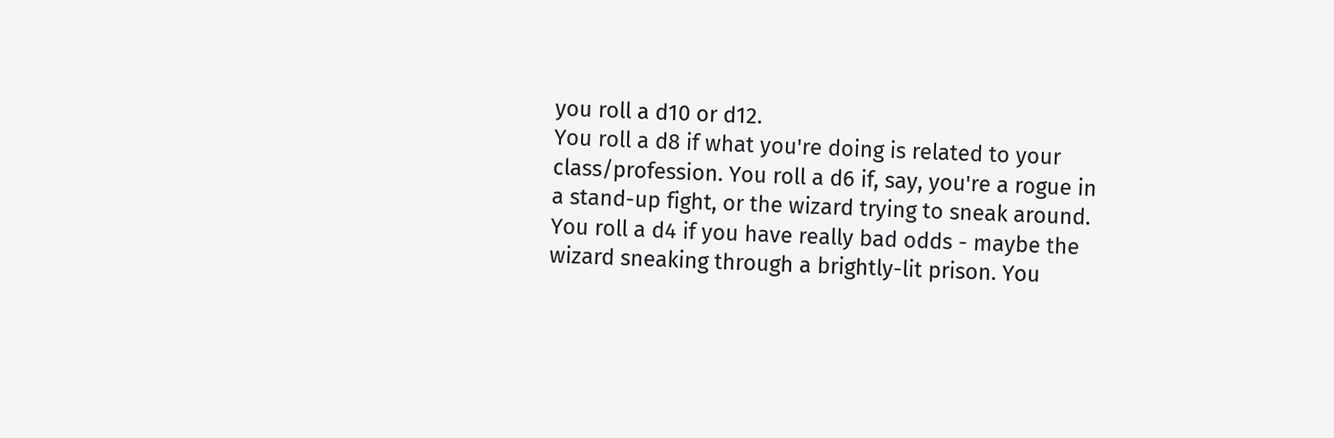you roll a d10 or d12.
You roll a d8 if what you're doing is related to your class/profession. You roll a d6 if, say, you're a rogue in a stand-up fight, or the wizard trying to sneak around. You roll a d4 if you have really bad odds - maybe the wizard sneaking through a brightly-lit prison. You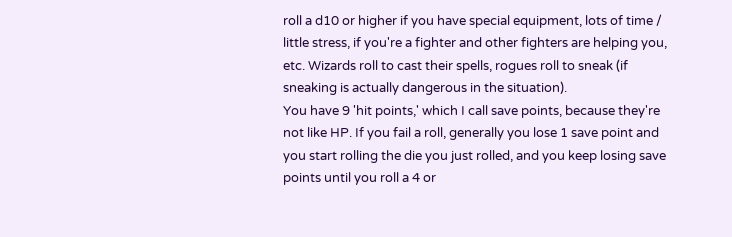roll a d10 or higher if you have special equipment, lots of time / little stress, if you're a fighter and other fighters are helping you, etc. Wizards roll to cast their spells, rogues roll to sneak (if sneaking is actually dangerous in the situation).
You have 9 'hit points,' which I call save points, because they're not like HP. If you fail a roll, generally you lose 1 save point and you start rolling the die you just rolled, and you keep losing save points until you roll a 4 or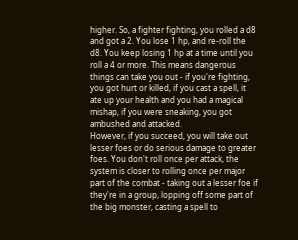higher. So, a fighter fighting, you rolled a d8 and got a 2. You lose 1 hp, and re-roll the d8. You keep losing 1 hp at a time until you roll a 4 or more. This means dangerous things can take you out - if you're fighting, you got hurt or killed, if you cast a spell, it ate up your health and you had a magical mishap, if you were sneaking, you got ambushed and attacked.
However, if you succeed, you will take out lesser foes or do serious damage to greater foes. You don't roll once per attack, the system is closer to rolling once per major part of the combat - taking out a lesser foe if they're in a group, lopping off some part of the big monster, casting a spell to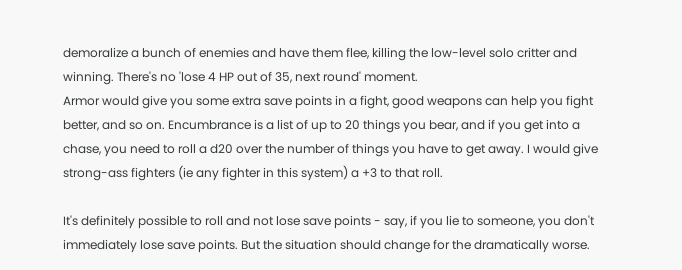demoralize a bunch of enemies and have them flee, killing the low-level solo critter and winning. There's no 'lose 4 HP out of 35, next round' moment.
Armor would give you some extra save points in a fight, good weapons can help you fight better, and so on. Encumbrance is a list of up to 20 things you bear, and if you get into a chase, you need to roll a d20 over the number of things you have to get away. I would give strong-ass fighters (ie any fighter in this system) a +3 to that roll.

It's definitely possible to roll and not lose save points - say, if you lie to someone, you don't immediately lose save points. But the situation should change for the dramatically worse.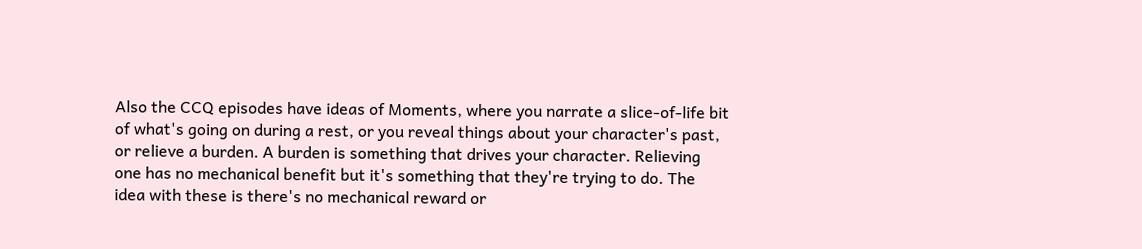Also the CCQ episodes have ideas of Moments, where you narrate a slice-of-life bit of what's going on during a rest, or you reveal things about your character's past, or relieve a burden. A burden is something that drives your character. Relieving one has no mechanical benefit but it's something that they're trying to do. The idea with these is there's no mechanical reward or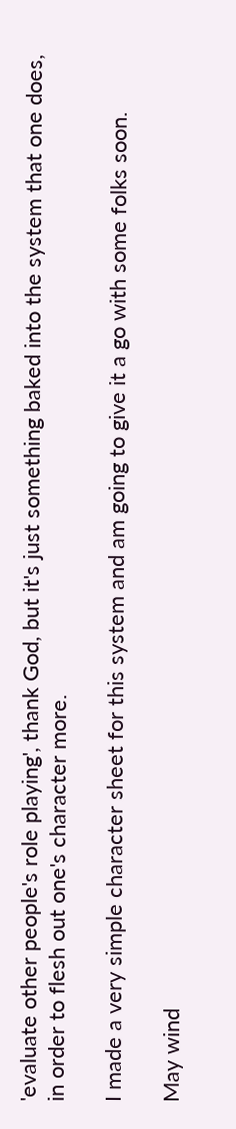'evaluate other people's role playing', thank God, but it's just something baked into the system that one does, in order to flesh out one's character more.

I made a very simple character sheet for this system and am going to give it a go with some folks soon.

May wind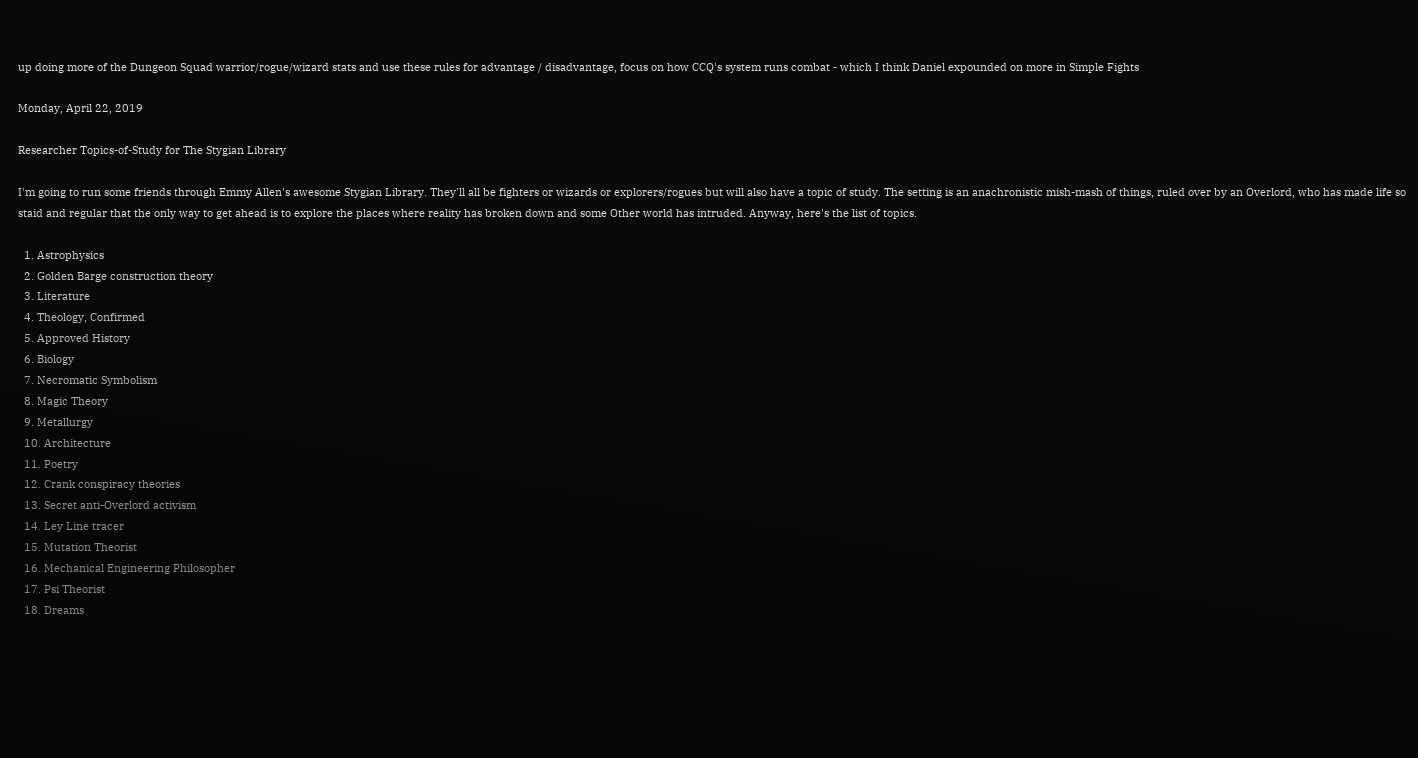up doing more of the Dungeon Squad warrior/rogue/wizard stats and use these rules for advantage / disadvantage, focus on how CCQ's system runs combat - which I think Daniel expounded on more in Simple Fights

Monday, April 22, 2019

Researcher Topics-of-Study for The Stygian Library

I'm going to run some friends through Emmy Allen's awesome Stygian Library. They'll all be fighters or wizards or explorers/rogues but will also have a topic of study. The setting is an anachronistic mish-mash of things, ruled over by an Overlord, who has made life so staid and regular that the only way to get ahead is to explore the places where reality has broken down and some Other world has intruded. Anyway, here's the list of topics.

  1. Astrophysics
  2. Golden Barge construction theory
  3. Literature
  4. Theology, Confirmed
  5. Approved History
  6. Biology
  7. Necromatic Symbolism
  8. Magic Theory
  9. Metallurgy
  10. Architecture
  11. Poetry
  12. Crank conspiracy theories
  13. Secret anti-Overlord activism
  14. Ley Line tracer
  15. Mutation Theorist
  16. Mechanical Engineering Philosopher
  17. Psi Theorist
  18. Dreams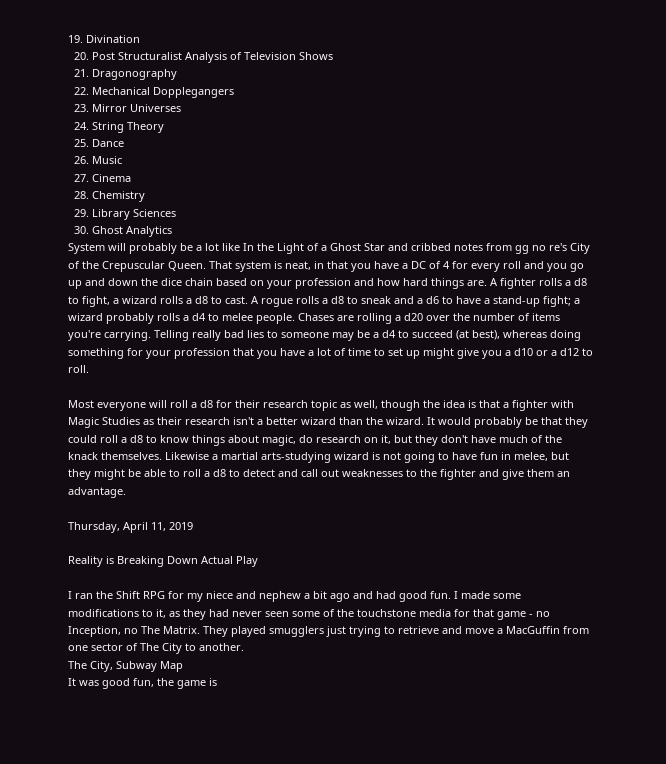19. Divination
  20. Post Structuralist Analysis of Television Shows
  21. Dragonography
  22. Mechanical Dopplegangers
  23. Mirror Universes
  24. String Theory
  25. Dance
  26. Music
  27. Cinema
  28. Chemistry
  29. Library Sciences
  30. Ghost Analytics
System will probably be a lot like In the Light of a Ghost Star and cribbed notes from gg no re's City of the Crepuscular Queen. That system is neat, in that you have a DC of 4 for every roll and you go up and down the dice chain based on your profession and how hard things are. A fighter rolls a d8 to fight, a wizard rolls a d8 to cast. A rogue rolls a d8 to sneak and a d6 to have a stand-up fight; a wizard probably rolls a d4 to melee people. Chases are rolling a d20 over the number of items you're carrying. Telling really bad lies to someone may be a d4 to succeed (at best), whereas doing something for your profession that you have a lot of time to set up might give you a d10 or a d12 to roll.

Most everyone will roll a d8 for their research topic as well, though the idea is that a fighter with Magic Studies as their research isn't a better wizard than the wizard. It would probably be that they could roll a d8 to know things about magic, do research on it, but they don't have much of the knack themselves. Likewise a martial arts-studying wizard is not going to have fun in melee, but they might be able to roll a d8 to detect and call out weaknesses to the fighter and give them an advantage.

Thursday, April 11, 2019

Reality is Breaking Down Actual Play

I ran the Shift RPG for my niece and nephew a bit ago and had good fun. I made some modifications to it, as they had never seen some of the touchstone media for that game - no Inception, no The Matrix. They played smugglers just trying to retrieve and move a MacGuffin from one sector of The City to another.
The City, Subway Map
It was good fun, the game is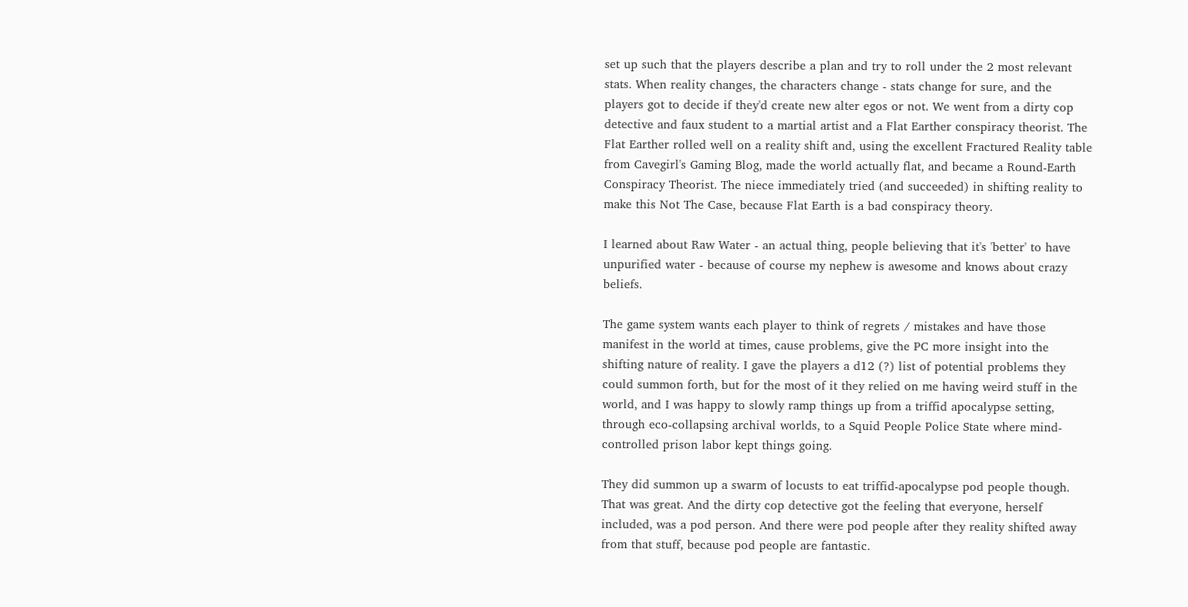set up such that the players describe a plan and try to roll under the 2 most relevant stats. When reality changes, the characters change - stats change for sure, and the players got to decide if they'd create new alter egos or not. We went from a dirty cop detective and faux student to a martial artist and a Flat Earther conspiracy theorist. The Flat Earther rolled well on a reality shift and, using the excellent Fractured Reality table from Cavegirl's Gaming Blog, made the world actually flat, and became a Round-Earth Conspiracy Theorist. The niece immediately tried (and succeeded) in shifting reality to make this Not The Case, because Flat Earth is a bad conspiracy theory.

I learned about Raw Water - an actual thing, people believing that it's 'better' to have unpurified water - because of course my nephew is awesome and knows about crazy beliefs.

The game system wants each player to think of regrets / mistakes and have those manifest in the world at times, cause problems, give the PC more insight into the shifting nature of reality. I gave the players a d12 (?) list of potential problems they could summon forth, but for the most of it they relied on me having weird stuff in the world, and I was happy to slowly ramp things up from a triffid apocalypse setting, through eco-collapsing archival worlds, to a Squid People Police State where mind-controlled prison labor kept things going.

They did summon up a swarm of locusts to eat triffid-apocalypse pod people though. That was great. And the dirty cop detective got the feeling that everyone, herself included, was a pod person. And there were pod people after they reality shifted away from that stuff, because pod people are fantastic.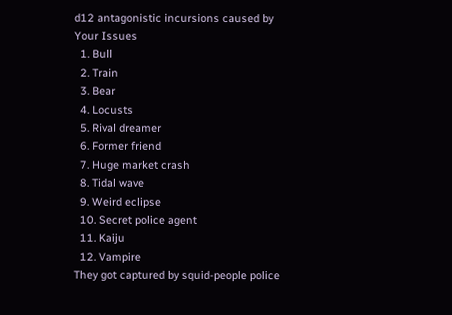d12 antagonistic incursions caused by Your Issues
  1. Bull
  2. Train
  3. Bear
  4. Locusts
  5. Rival dreamer
  6. Former friend
  7. Huge market crash
  8. Tidal wave
  9. Weird eclipse
  10. Secret police agent
  11. Kaiju
  12. Vampire
They got captured by squid-people police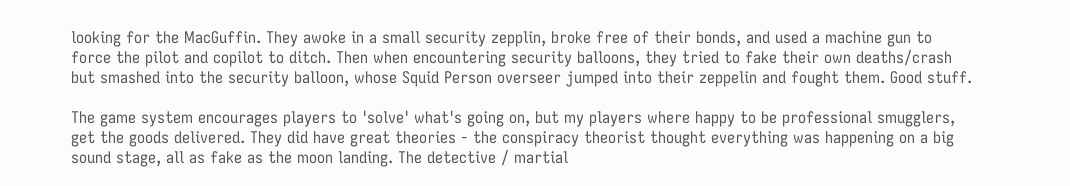looking for the MacGuffin. They awoke in a small security zepplin, broke free of their bonds, and used a machine gun to force the pilot and copilot to ditch. Then when encountering security balloons, they tried to fake their own deaths/crash but smashed into the security balloon, whose Squid Person overseer jumped into their zeppelin and fought them. Good stuff.

The game system encourages players to 'solve' what's going on, but my players where happy to be professional smugglers, get the goods delivered. They did have great theories - the conspiracy theorist thought everything was happening on a big sound stage, all as fake as the moon landing. The detective / martial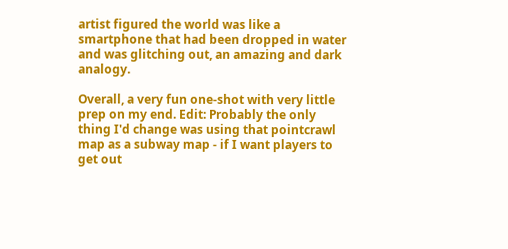artist figured the world was like a smartphone that had been dropped in water and was glitching out, an amazing and dark analogy.

Overall, a very fun one-shot with very little prep on my end. Edit: Probably the only thing I'd change was using that pointcrawl map as a subway map - if I want players to get out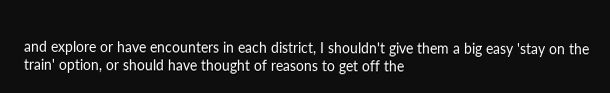and explore or have encounters in each district, I shouldn't give them a big easy 'stay on the train' option, or should have thought of reasons to get off the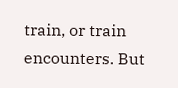train, or train encounters. But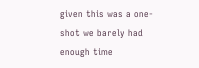given this was a one-shot we barely had enough time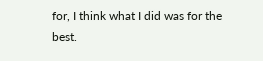for, I think what I did was for the best.